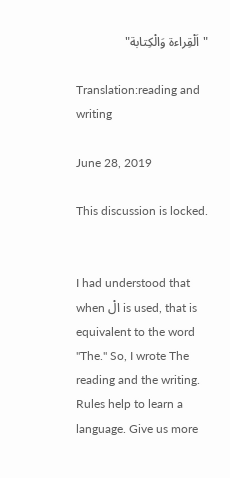"اَلْقِراءة وَالْكِتابة"

Translation:reading and writing

June 28, 2019

This discussion is locked.


I had understood that when الْ is used, that is equivalent to the word "The." So, I wrote The reading and the writing. Rules help to learn a language. Give us more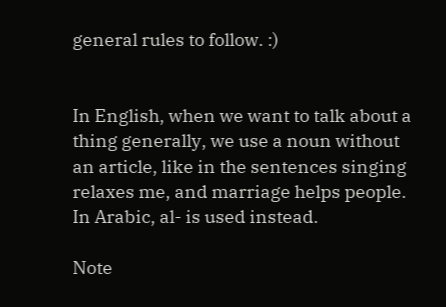general rules to follow. :)


In English, when we want to talk about a thing generally, we use a noun without an article, like in the sentences singing relaxes me, and marriage helps people. In Arabic, al- is used instead.

Note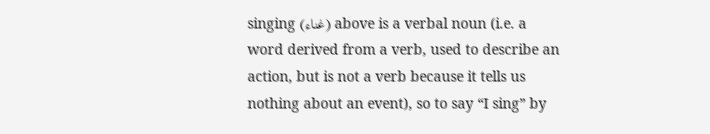singing (غناء) above is a verbal noun (i.e. a word derived from a verb, used to describe an action, but is not a verb because it tells us nothing about an event), so to say “I sing” by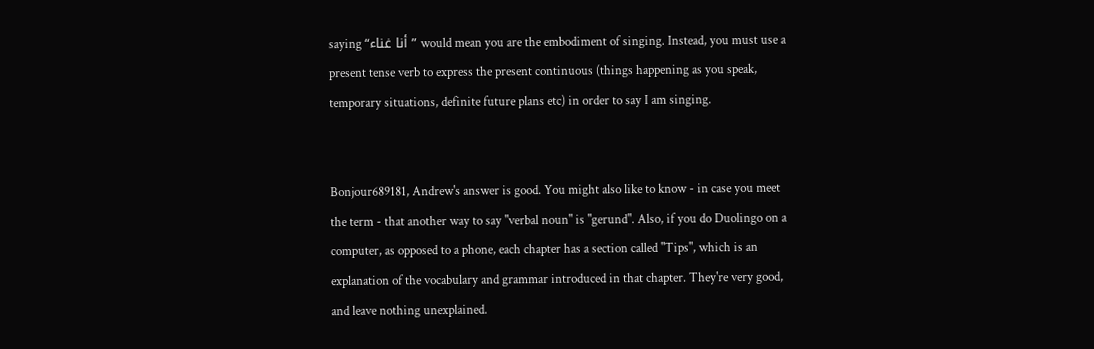saying “أنا غناء” would mean you are the embodiment of singing. Instead, you must use a present tense verb to express the present continuous (things happening as you speak, temporary situations, definite future plans etc) in order to say I am singing.


Bonjour689181, Andrew's answer is good. You might also like to know - in case you meet the term - that another way to say "verbal noun" is "gerund". Also, if you do Duolingo on a computer, as opposed to a phone, each chapter has a section called "Tips", which is an explanation of the vocabulary and grammar introduced in that chapter. They're very good, and leave nothing unexplained.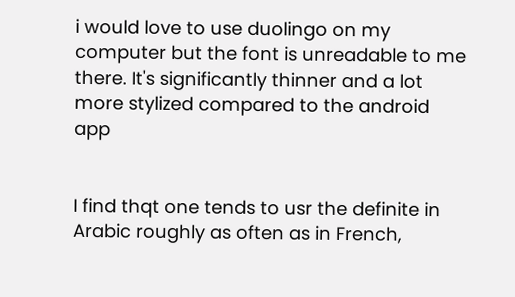i would love to use duolingo on my computer but the font is unreadable to me there. It's significantly thinner and a lot more stylized compared to the android app


I find thqt one tends to usr the definite in Arabic roughly as often as in French,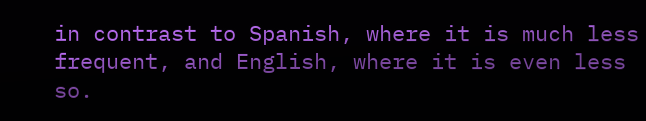in contrast to Spanish, where it is much less frequent, and English, where it is even less so.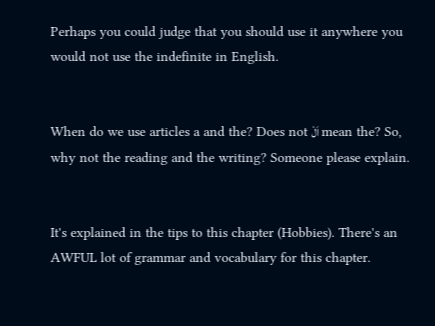Perhaps you could judge that you should use it anywhere you would not use the indefinite in English.


When do we use articles a and the? Does not اَلْ mean the? So, why not the reading and the writing? Someone please explain.


It's explained in the tips to this chapter (Hobbies). There's an AWFUL lot of grammar and vocabulary for this chapter.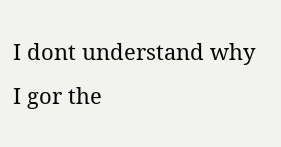I dont understand why I gor the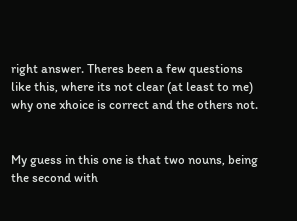right answer. Theres been a few questions like this, where its not clear (at least to me) why one xhoice is correct and the others not.


My guess in this one is that two nouns, being the second with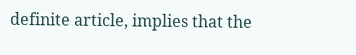definite article, implies that the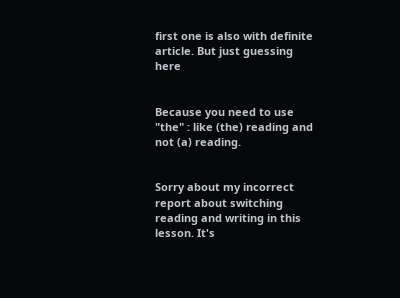first one is also with definite article. But just guessing here


Because you need to use "the" : like (the) reading and not (a) reading.


Sorry about my incorrect report about switching reading and writing in this lesson. It's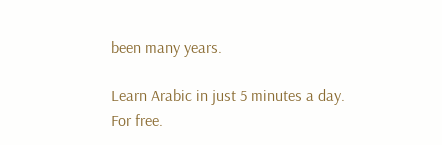been many years.

Learn Arabic in just 5 minutes a day. For free.